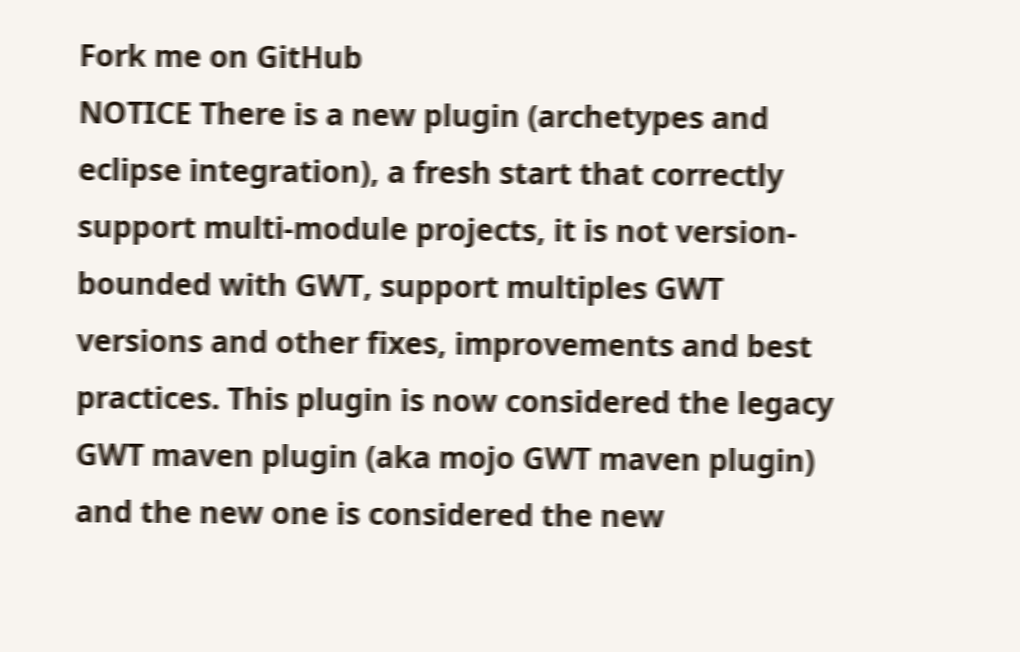Fork me on GitHub
NOTICE There is a new plugin (archetypes and eclipse integration), a fresh start that correctly support multi-module projects, it is not version-bounded with GWT, support multiples GWT versions and other fixes, improvements and best practices. This plugin is now considered the legacy GWT maven plugin (aka mojo GWT maven plugin) and the new one is considered the new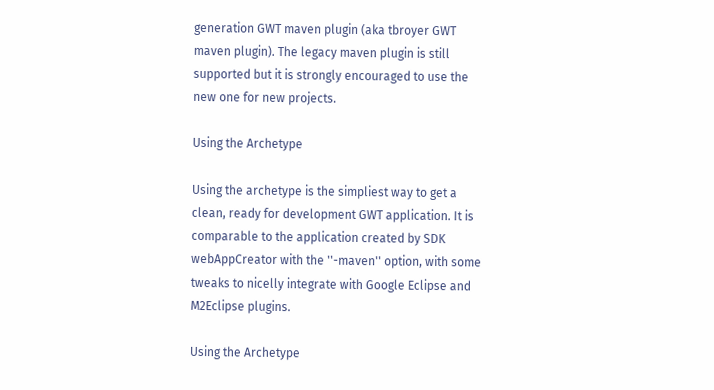generation GWT maven plugin (aka tbroyer GWT maven plugin). The legacy maven plugin is still supported but it is strongly encouraged to use the new one for new projects.

Using the Archetype

Using the archetype is the simpliest way to get a clean, ready for development GWT application. It is comparable to the application created by SDK webAppCreator with the ''-maven'' option, with some tweaks to nicelly integrate with Google Eclipse and M2Eclipse plugins.

Using the Archetype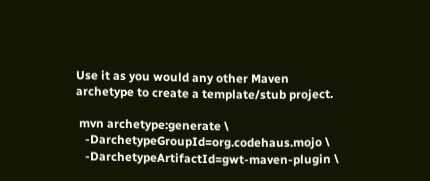Use it as you would any other Maven archetype to create a template/stub project.

 mvn archetype:generate \
   -DarchetypeGroupId=org.codehaus.mojo \
   -DarchetypeArtifactId=gwt-maven-plugin \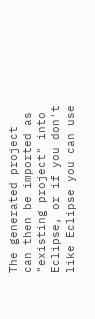The generated project can then be imported as "existing project" into Eclipse, or if you don't like Eclipse you can use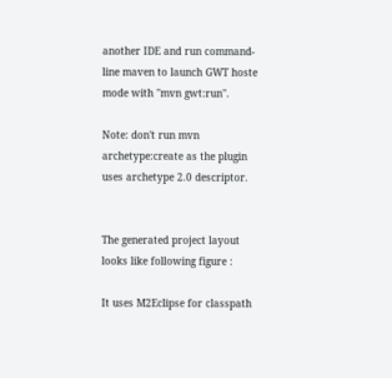another IDE and run command-line maven to launch GWT hoste mode with ''mvn gwt:run''.

Note: don't run mvn archetype:create as the plugin uses archetype 2.0 descriptor.


The generated project layout looks like following figure :

It uses M2Eclipse for classpath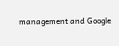management and Google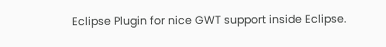Eclipse Plugin for nice GWT support inside Eclipse.